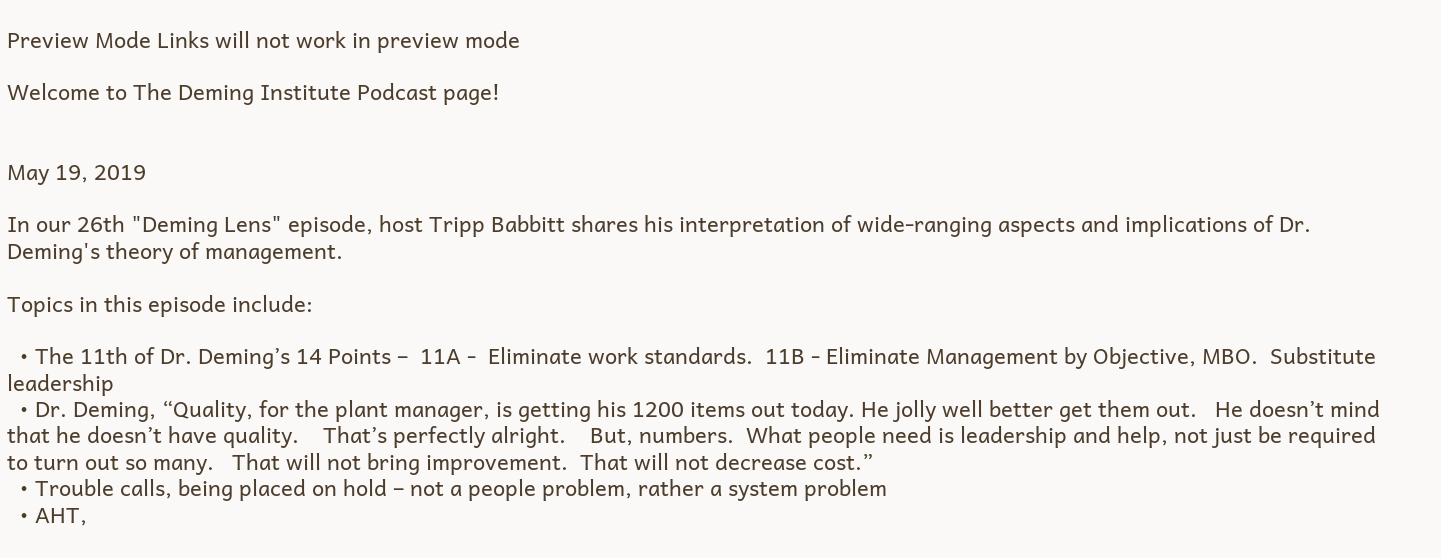Preview Mode Links will not work in preview mode

Welcome to The Deming Institute Podcast page!


May 19, 2019

In our 26th "Deming Lens" episode, host Tripp Babbitt shares his interpretation of wide-ranging aspects and implications of Dr. Deming's theory of management.

Topics in this episode include:

  • The 11th of Dr. Deming’s 14 Points –  11A -  Eliminate work standards.  11B - Eliminate Management by Objective, MBO.  Substitute leadership
  • Dr. Deming, “Quality, for the plant manager, is getting his 1200 items out today. He jolly well better get them out.   He doesn’t mind that he doesn’t have quality.    That’s perfectly alright.    But, numbers.  What people need is leadership and help, not just be required to turn out so many.   That will not bring improvement.  That will not decrease cost.”
  • Trouble calls, being placed on hold – not a people problem, rather a system problem
  • AHT,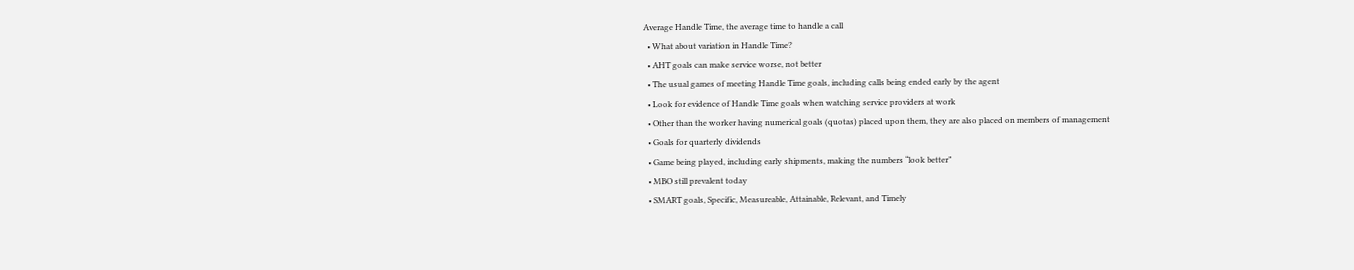Average Handle Time, the average time to handle a call
  • What about variation in Handle Time?
  • AHT goals can make service worse, not better
  • The usual games of meeting Handle Time goals, including calls being ended early by the agent
  • Look for evidence of Handle Time goals when watching service providers at work
  • Other than the worker having numerical goals (quotas) placed upon them, they are also placed on members of management
  • Goals for quarterly dividends
  • Game being played, including early shipments, making the numbers “look better”
  • MBO still prevalent today
  • SMART goals, Specific, Measureable, Attainable, Relevant, and Timely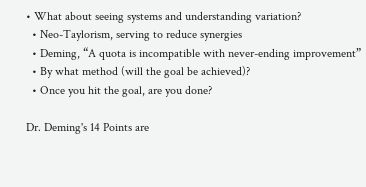• What about seeing systems and understanding variation?
  • Neo-Taylorism, serving to reduce synergies
  • Deming, “A quota is incompatible with never-ending improvement”
  • By what method (will the goal be achieved)?
  • Once you hit the goal, are you done?

Dr. Deming's 14 Points are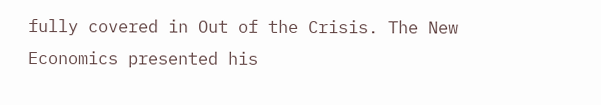fully covered in Out of the Crisis. The New Economics presented his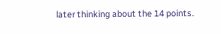later thinking about the 14 points.